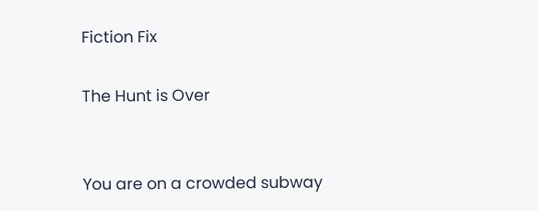Fiction Fix

The Hunt is Over


You are on a crowded subway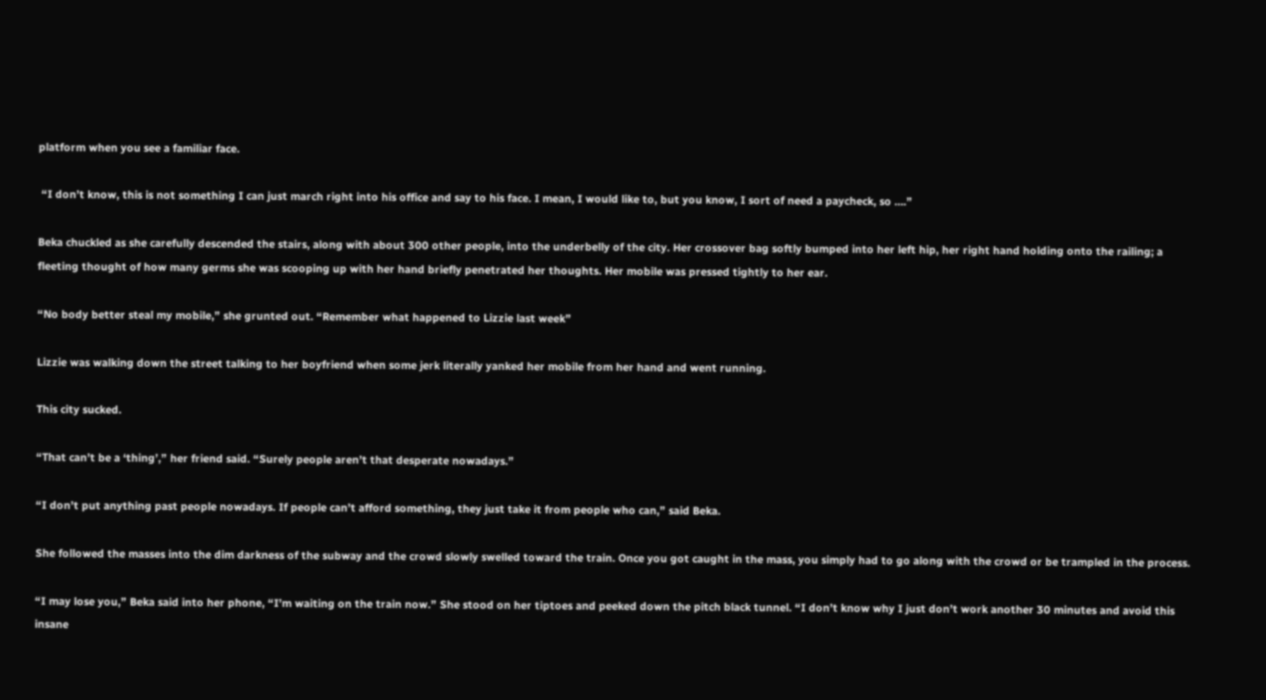platform when you see a familiar face.

 “I don’t know, this is not something I can just march right into his office and say to his face. I mean, I would like to, but you know, I sort of need a paycheck, so ….”

Beka chuckled as she carefully descended the stairs, along with about 300 other people, into the underbelly of the city. Her crossover bag softly bumped into her left hip, her right hand holding onto the railing; a fleeting thought of how many germs she was scooping up with her hand briefly penetrated her thoughts. Her mobile was pressed tightly to her ear.

“No body better steal my mobile,” she grunted out. “Remember what happened to Lizzie last week”

Lizzie was walking down the street talking to her boyfriend when some jerk literally yanked her mobile from her hand and went running.

This city sucked.

“That can’t be a ‘thing’,” her friend said. “Surely people aren’t that desperate nowadays.”

“I don’t put anything past people nowadays. If people can’t afford something, they just take it from people who can,” said Beka.

She followed the masses into the dim darkness of the subway and the crowd slowly swelled toward the train. Once you got caught in the mass, you simply had to go along with the crowd or be trampled in the process.

“I may lose you,” Beka said into her phone, “I’m waiting on the train now.” She stood on her tiptoes and peeked down the pitch black tunnel. “I don’t know why I just don’t work another 30 minutes and avoid this insane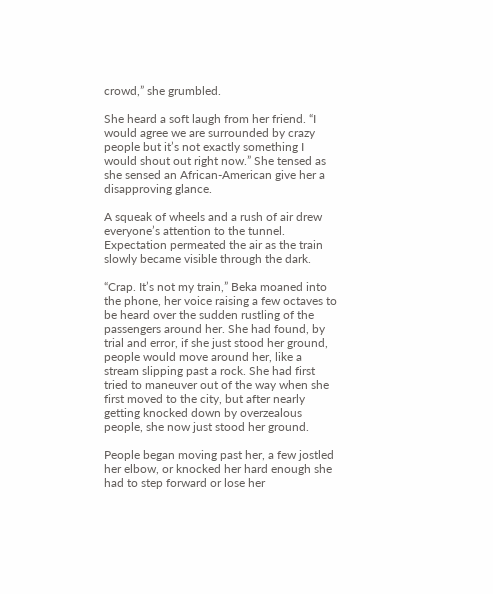crowd,” she grumbled.

She heard a soft laugh from her friend. “I would agree we are surrounded by crazy people but it’s not exactly something I would shout out right now.” She tensed as she sensed an African-American give her a disapproving glance.

A squeak of wheels and a rush of air drew everyone’s attention to the tunnel. Expectation permeated the air as the train slowly became visible through the dark.

“Crap. It’s not my train,” Beka moaned into the phone, her voice raising a few octaves to be heard over the sudden rustling of the passengers around her. She had found, by trial and error, if she just stood her ground, people would move around her, like a stream slipping past a rock. She had first tried to maneuver out of the way when she first moved to the city, but after nearly getting knocked down by overzealous people, she now just stood her ground.

People began moving past her, a few jostled her elbow, or knocked her hard enough she had to step forward or lose her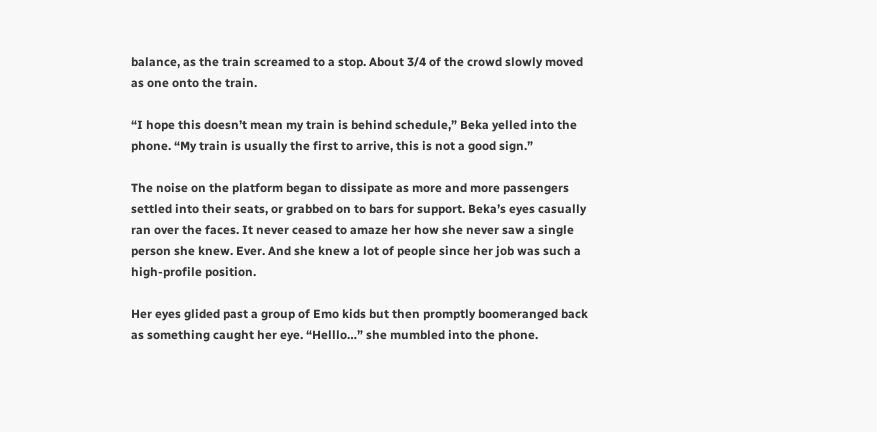balance, as the train screamed to a stop. About 3/4 of the crowd slowly moved as one onto the train.

“I hope this doesn’t mean my train is behind schedule,” Beka yelled into the phone. “My train is usually the first to arrive, this is not a good sign.”

The noise on the platform began to dissipate as more and more passengers settled into their seats, or grabbed on to bars for support. Beka’s eyes casually ran over the faces. It never ceased to amaze her how she never saw a single person she knew. Ever. And she knew a lot of people since her job was such a high-profile position.

Her eyes glided past a group of Emo kids but then promptly boomeranged back as something caught her eye. “Helllo…” she mumbled into the phone.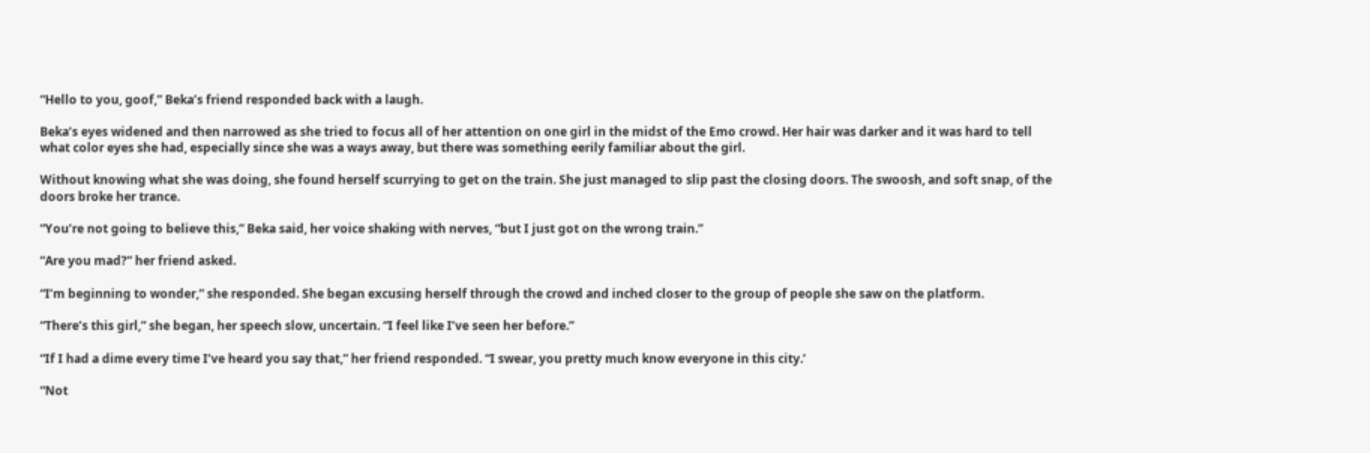“Hello to you, goof,” Beka’s friend responded back with a laugh.

Beka’s eyes widened and then narrowed as she tried to focus all of her attention on one girl in the midst of the Emo crowd. Her hair was darker and it was hard to tell what color eyes she had, especially since she was a ways away, but there was something eerily familiar about the girl.

Without knowing what she was doing, she found herself scurrying to get on the train. She just managed to slip past the closing doors. The swoosh, and soft snap, of the doors broke her trance.

“You’re not going to believe this,” Beka said, her voice shaking with nerves, “but I just got on the wrong train.”

“Are you mad?” her friend asked.

“I’m beginning to wonder,” she responded. She began excusing herself through the crowd and inched closer to the group of people she saw on the platform.

“There’s this girl,” she began, her speech slow, uncertain. “I feel like I’ve seen her before.”

“If I had a dime every time I’ve heard you say that,” her friend responded. “I swear, you pretty much know everyone in this city.’

“Not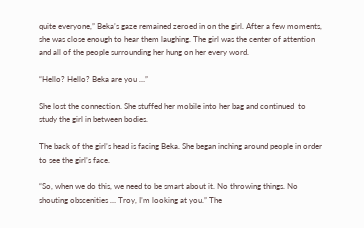quite everyone,” Beka’s gaze remained zeroed in on the girl. After a few moments, she was close enough to hear them laughing. The girl was the center of attention and all of the people surrounding her hung on her every word.

“Hello? Hello? Beka are you …”

She lost the connection. She stuffed her mobile into her bag and continued  to study the girl in between bodies.

The back of the girl’s head is facing Beka. She began inching around people in order to see the girl’s face.

“So, when we do this, we need to be smart about it. No throwing things. No shouting obscenities … Troy, I’m looking at you.” The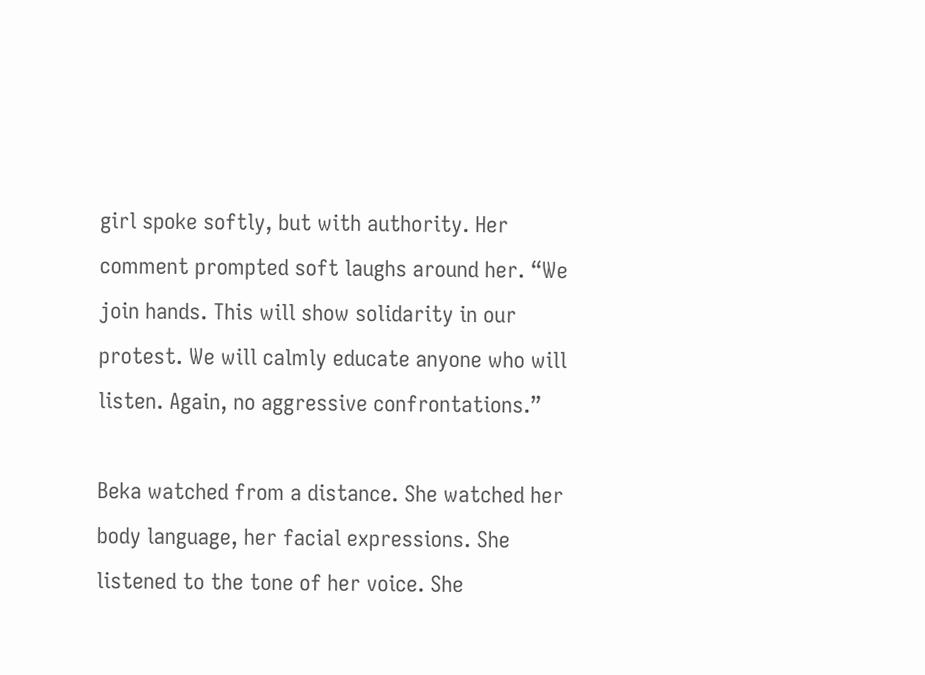girl spoke softly, but with authority. Her comment prompted soft laughs around her. “We join hands. This will show solidarity in our protest. We will calmly educate anyone who will listen. Again, no aggressive confrontations.”

Beka watched from a distance. She watched her body language, her facial expressions. She listened to the tone of her voice. She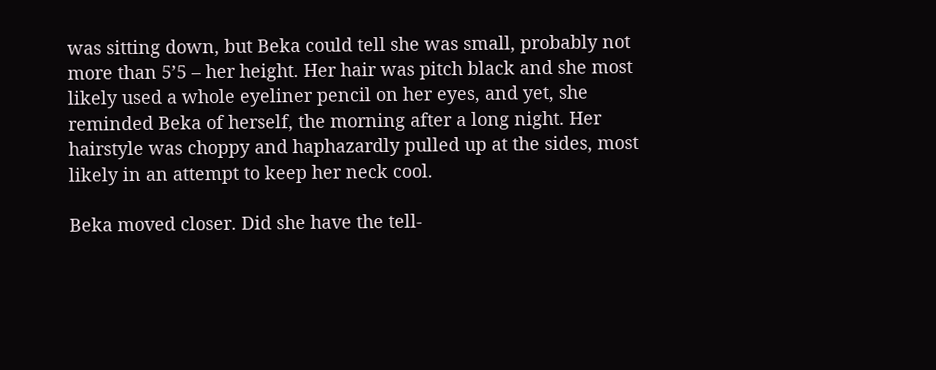was sitting down, but Beka could tell she was small, probably not more than 5’5 – her height. Her hair was pitch black and she most likely used a whole eyeliner pencil on her eyes, and yet, she reminded Beka of herself, the morning after a long night. Her hairstyle was choppy and haphazardly pulled up at the sides, most likely in an attempt to keep her neck cool.

Beka moved closer. Did she have the tell-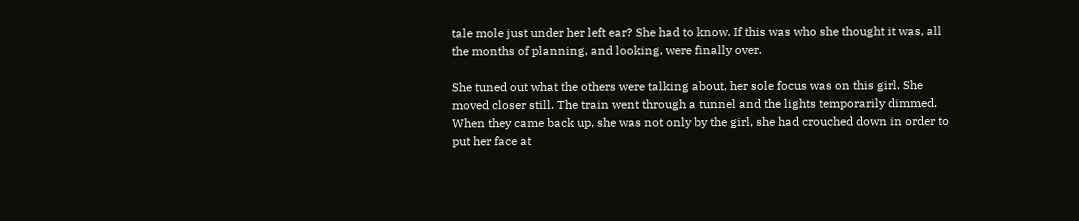tale mole just under her left ear? She had to know. If this was who she thought it was, all the months of planning, and looking, were finally over.

She tuned out what the others were talking about, her sole focus was on this girl. She moved closer still. The train went through a tunnel and the lights temporarily dimmed. When they came back up, she was not only by the girl, she had crouched down in order to put her face at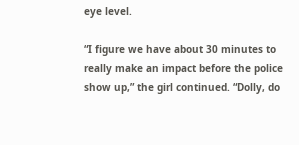eye level.

“I figure we have about 30 minutes to really make an impact before the police show up,” the girl continued. “Dolly, do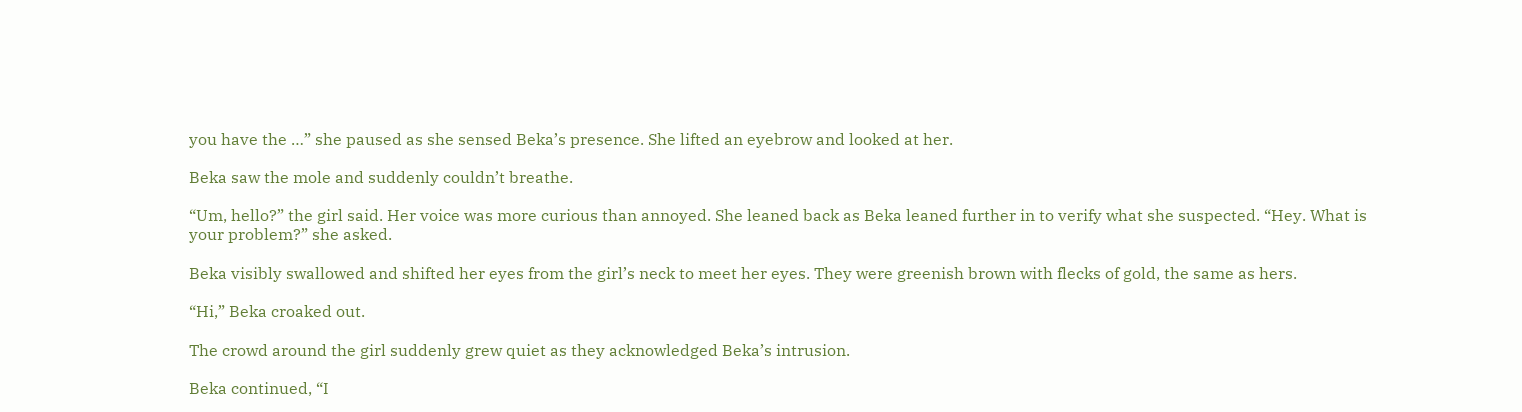you have the …” she paused as she sensed Beka’s presence. She lifted an eyebrow and looked at her.

Beka saw the mole and suddenly couldn’t breathe.

“Um, hello?” the girl said. Her voice was more curious than annoyed. She leaned back as Beka leaned further in to verify what she suspected. “Hey. What is your problem?” she asked.

Beka visibly swallowed and shifted her eyes from the girl’s neck to meet her eyes. They were greenish brown with flecks of gold, the same as hers.

“Hi,” Beka croaked out.

The crowd around the girl suddenly grew quiet as they acknowledged Beka’s intrusion.

Beka continued, “I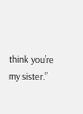think you’re my sister.”